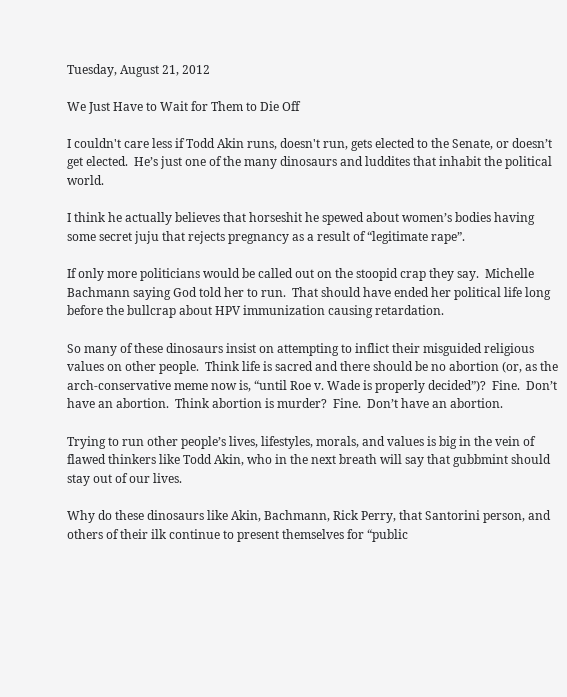Tuesday, August 21, 2012

We Just Have to Wait for Them to Die Off

I couldn't care less if Todd Akin runs, doesn't run, gets elected to the Senate, or doesn’t get elected.  He’s just one of the many dinosaurs and luddites that inhabit the political world.

I think he actually believes that horseshit he spewed about women’s bodies having some secret juju that rejects pregnancy as a result of “legitimate rape”.

If only more politicians would be called out on the stoopid crap they say.  Michelle Bachmann saying God told her to run.  That should have ended her political life long before the bullcrap about HPV immunization causing retardation.

So many of these dinosaurs insist on attempting to inflict their misguided religious values on other people.  Think life is sacred and there should be no abortion (or, as the arch-conservative meme now is, “until Roe v. Wade is properly decided”)?  Fine.  Don’t have an abortion.  Think abortion is murder?  Fine.  Don’t have an abortion.

Trying to run other people’s lives, lifestyles, morals, and values is big in the vein of flawed thinkers like Todd Akin, who in the next breath will say that gubbmint should stay out of our lives.

Why do these dinosaurs like Akin, Bachmann, Rick Perry, that Santorini person, and others of their ilk continue to present themselves for “public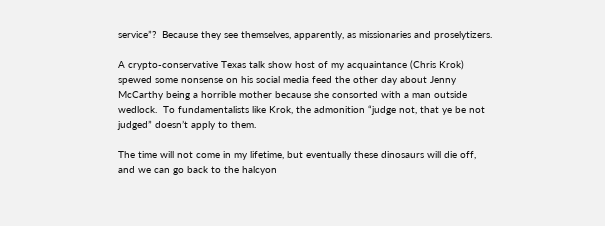service”?  Because they see themselves, apparently, as missionaries and proselytizers.

A crypto-conservative Texas talk show host of my acquaintance (Chris Krok) spewed some nonsense on his social media feed the other day about Jenny McCarthy being a horrible mother because she consorted with a man outside wedlock.  To fundamentalists like Krok, the admonition “judge not, that ye be not judged” doesn’t apply to them.

The time will not come in my lifetime, but eventually these dinosaurs will die off, and we can go back to the halcyon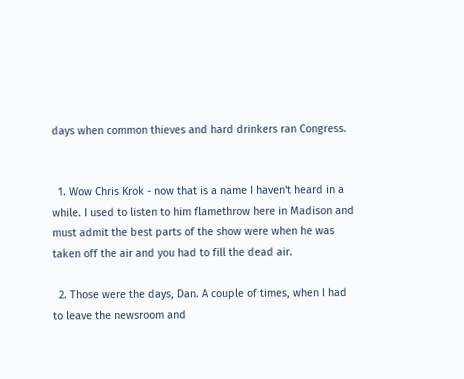days when common thieves and hard drinkers ran Congress.


  1. Wow Chris Krok - now that is a name I haven't heard in a while. I used to listen to him flamethrow here in Madison and must admit the best parts of the show were when he was taken off the air and you had to fill the dead air.

  2. Those were the days, Dan. A couple of times, when I had to leave the newsroom and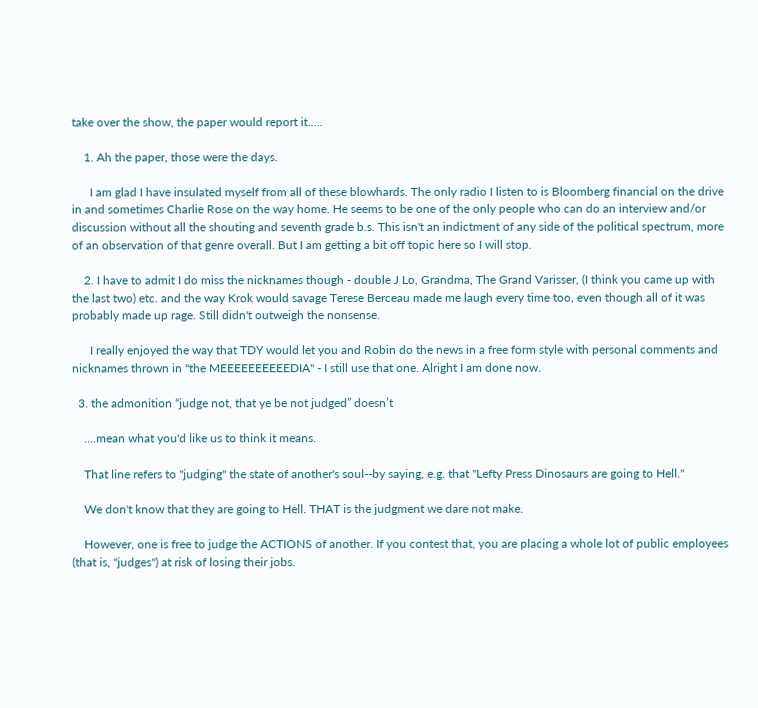take over the show, the paper would report it.....

    1. Ah the paper, those were the days.

      I am glad I have insulated myself from all of these blowhards. The only radio I listen to is Bloomberg financial on the drive in and sometimes Charlie Rose on the way home. He seems to be one of the only people who can do an interview and/or discussion without all the shouting and seventh grade b.s. This isn't an indictment of any side of the political spectrum, more of an observation of that genre overall. But I am getting a bit off topic here so I will stop.

    2. I have to admit I do miss the nicknames though - double J Lo, Grandma, The Grand Varisser, (I think you came up with the last two) etc. and the way Krok would savage Terese Berceau made me laugh every time too, even though all of it was probably made up rage. Still didn't outweigh the nonsense.

      I really enjoyed the way that TDY would let you and Robin do the news in a free form style with personal comments and nicknames thrown in "the MEEEEEEEEEEDIA" - I still use that one. Alright I am done now.

  3. the admonition “judge not, that ye be not judged” doesn’t

    ....mean what you'd like us to think it means.

    That line refers to "judging" the state of another's soul--by saying, e.g. that "Lefty Press Dinosaurs are going to Hell."

    We don't know that they are going to Hell. THAT is the judgment we dare not make.

    However, one is free to judge the ACTIONS of another. If you contest that, you are placing a whole lot of public employees (that is, "judges") at risk of losing their jobs.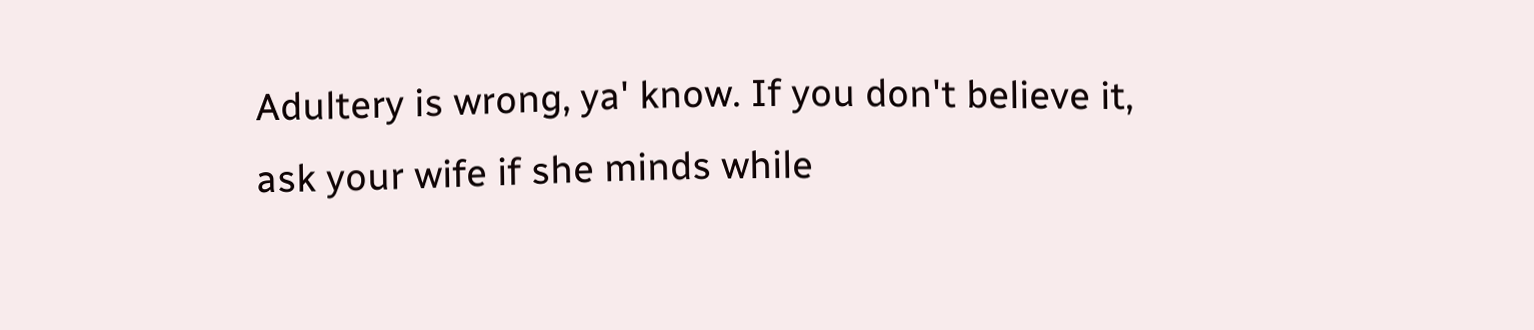Adultery is wrong, ya' know. If you don't believe it, ask your wife if she minds while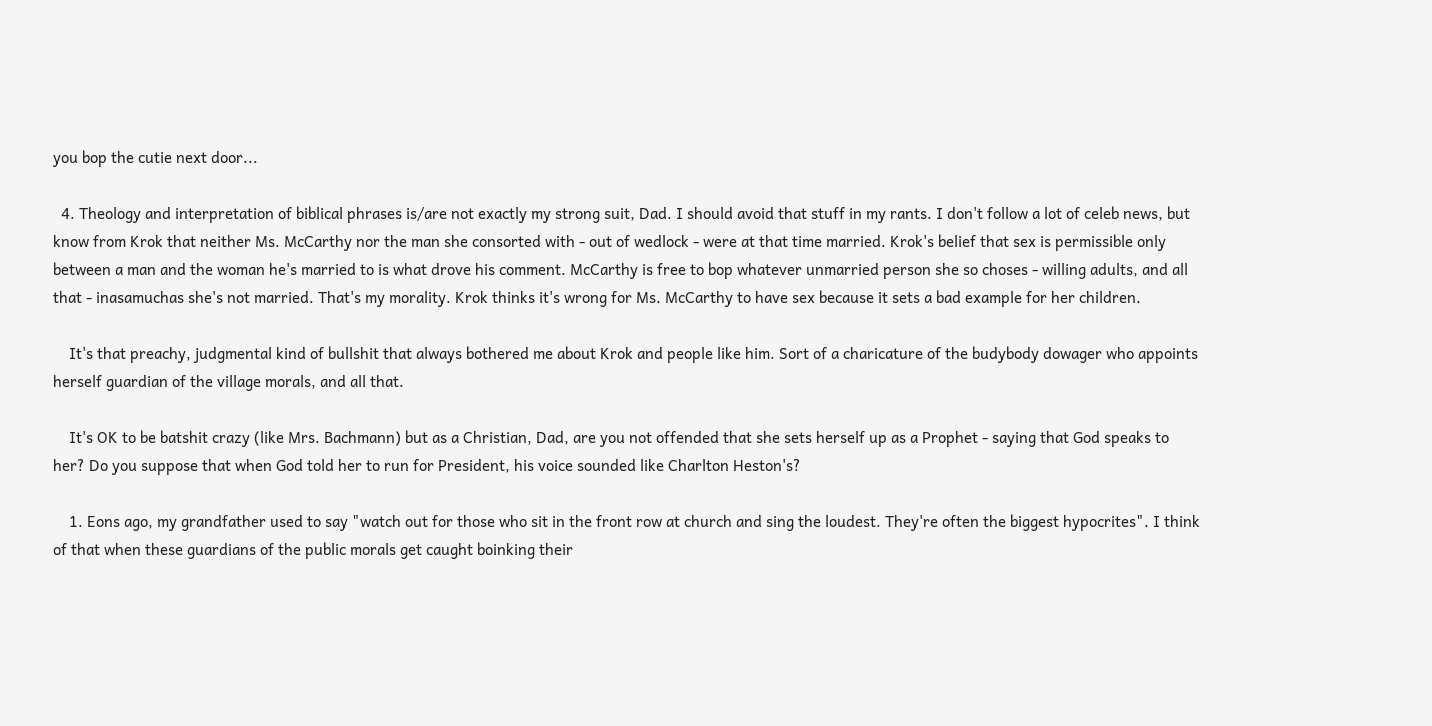you bop the cutie next door...

  4. Theology and interpretation of biblical phrases is/are not exactly my strong suit, Dad. I should avoid that stuff in my rants. I don't follow a lot of celeb news, but know from Krok that neither Ms. McCarthy nor the man she consorted with - out of wedlock - were at that time married. Krok's belief that sex is permissible only between a man and the woman he's married to is what drove his comment. McCarthy is free to bop whatever unmarried person she so choses - willing adults, and all that - inasamuchas she's not married. That's my morality. Krok thinks it's wrong for Ms. McCarthy to have sex because it sets a bad example for her children.

    It's that preachy, judgmental kind of bullshit that always bothered me about Krok and people like him. Sort of a charicature of the budybody dowager who appoints herself guardian of the village morals, and all that.

    It's OK to be batshit crazy (like Mrs. Bachmann) but as a Christian, Dad, are you not offended that she sets herself up as a Prophet - saying that God speaks to her? Do you suppose that when God told her to run for President, his voice sounded like Charlton Heston's?

    1. Eons ago, my grandfather used to say "watch out for those who sit in the front row at church and sing the loudest. They're often the biggest hypocrites". I think of that when these guardians of the public morals get caught boinking their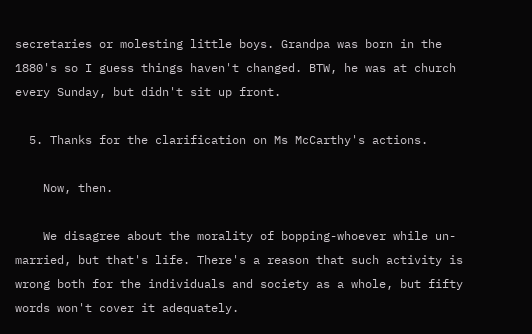secretaries or molesting little boys. Grandpa was born in the 1880's so I guess things haven't changed. BTW, he was at church every Sunday, but didn't sit up front.

  5. Thanks for the clarification on Ms McCarthy's actions.

    Now, then.

    We disagree about the morality of bopping-whoever while un-married, but that's life. There's a reason that such activity is wrong both for the individuals and society as a whole, but fifty words won't cover it adequately.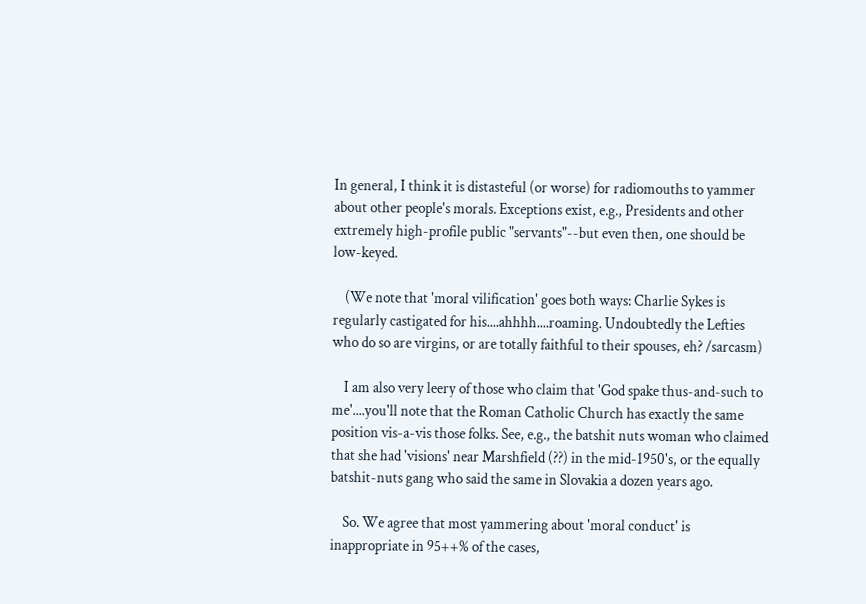In general, I think it is distasteful (or worse) for radiomouths to yammer about other people's morals. Exceptions exist, e.g., Presidents and other extremely high-profile public "servants"--but even then, one should be low-keyed.

    (We note that 'moral vilification' goes both ways: Charlie Sykes is regularly castigated for his....ahhhh....roaming. Undoubtedly the Lefties who do so are virgins, or are totally faithful to their spouses, eh? /sarcasm)

    I am also very leery of those who claim that 'God spake thus-and-such to me'....you'll note that the Roman Catholic Church has exactly the same position vis-a-vis those folks. See, e.g., the batshit nuts woman who claimed that she had 'visions' near Marshfield (??) in the mid-1950's, or the equally batshit-nuts gang who said the same in Slovakia a dozen years ago.

    So. We agree that most yammering about 'moral conduct' is inappropriate in 95++% of the cases,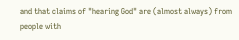and that claims of "hearing God" are (almost always) from people with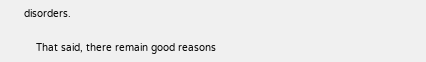disorders.

    That said, there remain good reasons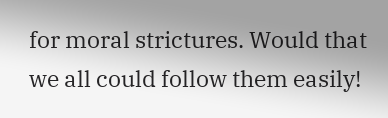for moral strictures. Would that we all could follow them easily!